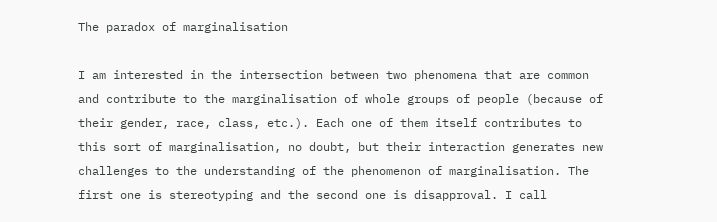The paradox of marginalisation

I am interested in the intersection between two phenomena that are common and contribute to the marginalisation of whole groups of people (because of their gender, race, class, etc.). Each one of them itself contributes to this sort of marginalisation, no doubt, but their interaction generates new challenges to the understanding of the phenomenon of marginalisation. The first one is stereotyping and the second one is disapproval. I call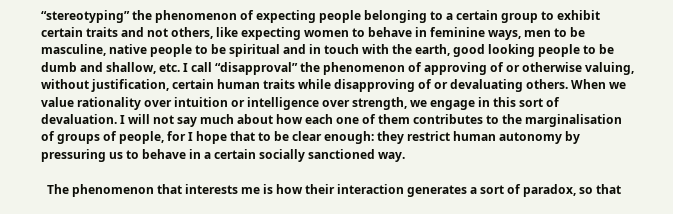“stereotyping” the phenomenon of expecting people belonging to a certain group to exhibit certain traits and not others, like expecting women to behave in feminine ways, men to be masculine, native people to be spiritual and in touch with the earth, good looking people to be dumb and shallow, etc. I call “disapproval” the phenomenon of approving of or otherwise valuing, without justification, certain human traits while disapproving of or devaluating others. When we value rationality over intuition or intelligence over strength, we engage in this sort of devaluation. I will not say much about how each one of them contributes to the marginalisation of groups of people, for I hope that to be clear enough: they restrict human autonomy by pressuring us to behave in a certain socially sanctioned way.

  The phenomenon that interests me is how their interaction generates a sort of paradox, so that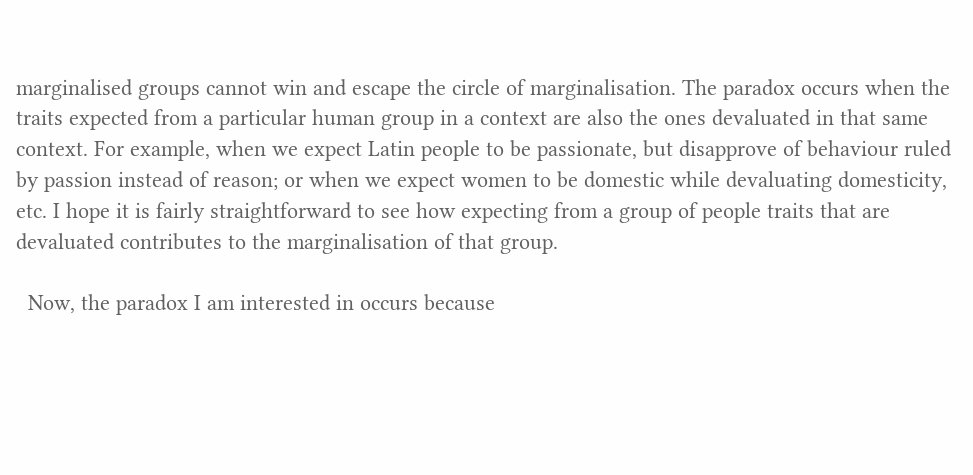marginalised groups cannot win and escape the circle of marginalisation. The paradox occurs when the traits expected from a particular human group in a context are also the ones devaluated in that same context. For example, when we expect Latin people to be passionate, but disapprove of behaviour ruled by passion instead of reason; or when we expect women to be domestic while devaluating domesticity, etc. I hope it is fairly straightforward to see how expecting from a group of people traits that are devaluated contributes to the marginalisation of that group.

  Now, the paradox I am interested in occurs because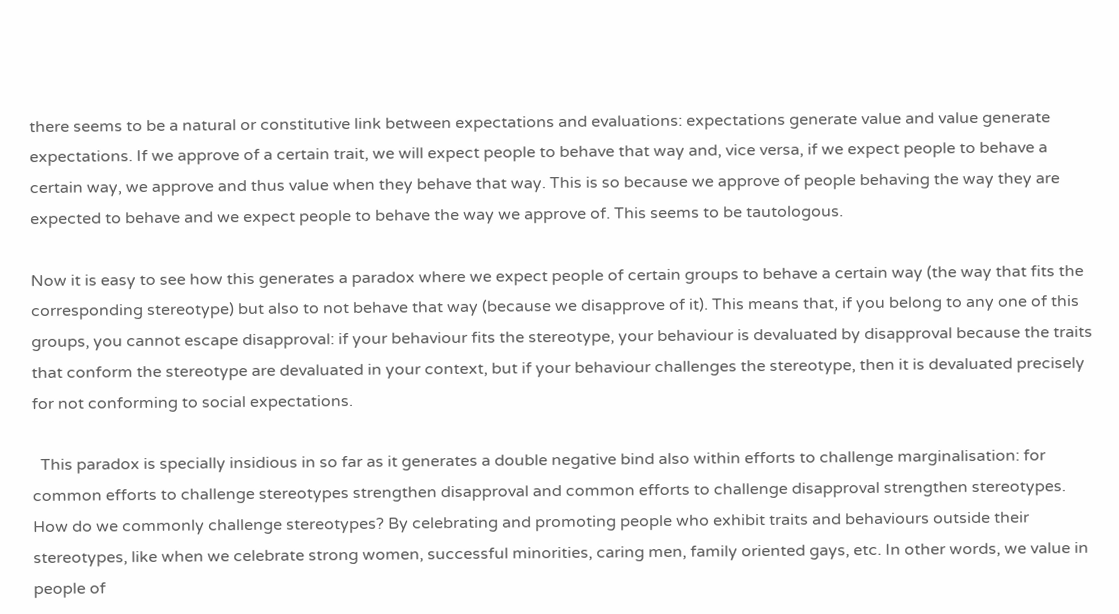there seems to be a natural or constitutive link between expectations and evaluations: expectations generate value and value generate expectations. If we approve of a certain trait, we will expect people to behave that way and, vice versa, if we expect people to behave a certain way, we approve and thus value when they behave that way. This is so because we approve of people behaving the way they are expected to behave and we expect people to behave the way we approve of. This seems to be tautologous.

Now it is easy to see how this generates a paradox where we expect people of certain groups to behave a certain way (the way that fits the corresponding stereotype) but also to not behave that way (because we disapprove of it). This means that, if you belong to any one of this groups, you cannot escape disapproval: if your behaviour fits the stereotype, your behaviour is devaluated by disapproval because the traits that conform the stereotype are devaluated in your context, but if your behaviour challenges the stereotype, then it is devaluated precisely for not conforming to social expectations.

  This paradox is specially insidious in so far as it generates a double negative bind also within efforts to challenge marginalisation: for common efforts to challenge stereotypes strengthen disapproval and common efforts to challenge disapproval strengthen stereotypes. How do we commonly challenge stereotypes? By celebrating and promoting people who exhibit traits and behaviours outside their stereotypes, like when we celebrate strong women, successful minorities, caring men, family oriented gays, etc. In other words, we value in people of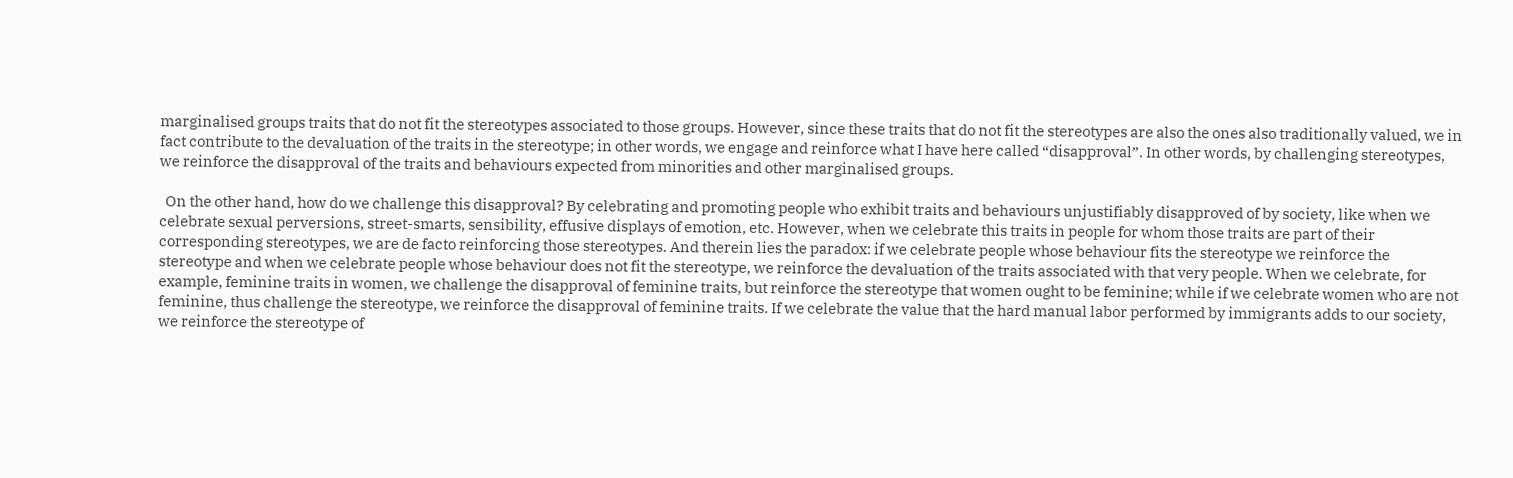marginalised groups traits that do not fit the stereotypes associated to those groups. However, since these traits that do not fit the stereotypes are also the ones also traditionally valued, we in fact contribute to the devaluation of the traits in the stereotype; in other words, we engage and reinforce what I have here called “disapproval”. In other words, by challenging stereotypes, we reinforce the disapproval of the traits and behaviours expected from minorities and other marginalised groups.

  On the other hand, how do we challenge this disapproval? By celebrating and promoting people who exhibit traits and behaviours unjustifiably disapproved of by society, like when we celebrate sexual perversions, street-smarts, sensibility, effusive displays of emotion, etc. However, when we celebrate this traits in people for whom those traits are part of their corresponding stereotypes, we are de facto reinforcing those stereotypes. And therein lies the paradox: if we celebrate people whose behaviour fits the stereotype we reinforce the stereotype and when we celebrate people whose behaviour does not fit the stereotype, we reinforce the devaluation of the traits associated with that very people. When we celebrate, for example, feminine traits in women, we challenge the disapproval of feminine traits, but reinforce the stereotype that women ought to be feminine; while if we celebrate women who are not feminine, thus challenge the stereotype, we reinforce the disapproval of feminine traits. If we celebrate the value that the hard manual labor performed by immigrants adds to our society, we reinforce the stereotype of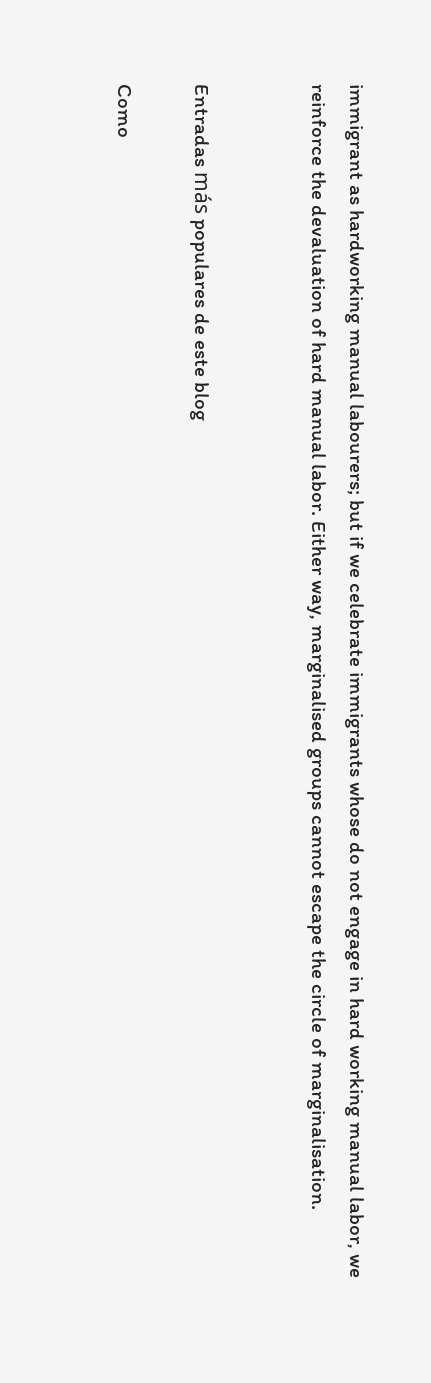immigrant as hardworking manual labourers; but if we celebrate immigrants whose do not engage in hard working manual labor, we reinforce the devaluation of hard manual labor. Either way, marginalised groups cannot escape the circle of marginalisation.


Entradas más populares de este blog

Como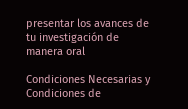presentar los avances de tu investigación de manera oral

Condiciones Necesarias y Condiciones de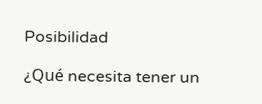Posibilidad

¿Qué necesita tener un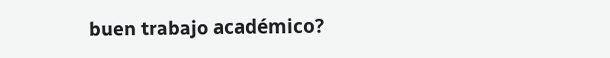buen trabajo académico?